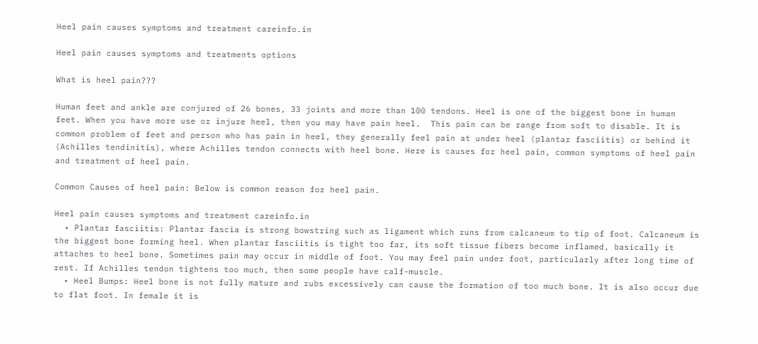Heel pain causes symptoms and treatment careinfo.in

Heel pain causes symptoms and treatments options

What is heel pain???

Human feet and ankle are conjured of 26 bones, 33 joints and more than 100 tendons. Heel is one of the biggest bone in human feet. When you have more use or injure heel, then you may have pain heel.  This pain can be range from soft to disable. It is common problem of feet and person who has pain in heel, they generally feel pain at under heel (plantar fasciitis) or behind it (Achilles tendinitis), where Achilles tendon connects with heel bone. Here is causes for heel pain, common symptoms of heel pain and treatment of heel pain.

Common Causes of heel pain: Below is common reason for heel pain.

Heel pain causes symptoms and treatment careinfo.in
  • Plantar fasciitis: Plantar fascia is strong bowstring such as ligament which runs from calcaneum to tip of foot. Calcaneum is the biggest bone forming heel. When plantar fasciitis is tight too far, its soft tissue fibers become inflamed, basically it attaches to heel bone. Sometimes pain may occur in middle of foot. You may feel pain under foot, particularly after long time of rest. If Achilles tendon tightens too much, then some people have calf-muscle.
  • Heel Bumps: Heel bone is not fully mature and rubs excessively can cause the formation of too much bone. It is also occur due to flat foot. In female it is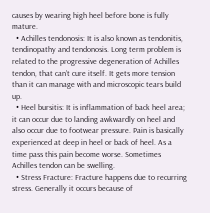causes by wearing high heel before bone is fully mature.
  • Achilles tendonosis: It is also known as tendonitis, tendinopathy and tendonosis. Long term problem is related to the progressive degeneration of Achilles tendon, that can’t cure itself. It gets more tension than it can manage with and microscopic tears build up.
  • Heel bursitis: It is inflammation of back heel area; it can occur due to landing awkwardly on heel and also occur due to footwear pressure. Pain is basically experienced at deep in heel or back of heel. As a time pass this pain become worse. Sometimes Achilles tendon can be swelling.
  • Stress Fracture: Fracture happens due to recurring stress. Generally it occurs because of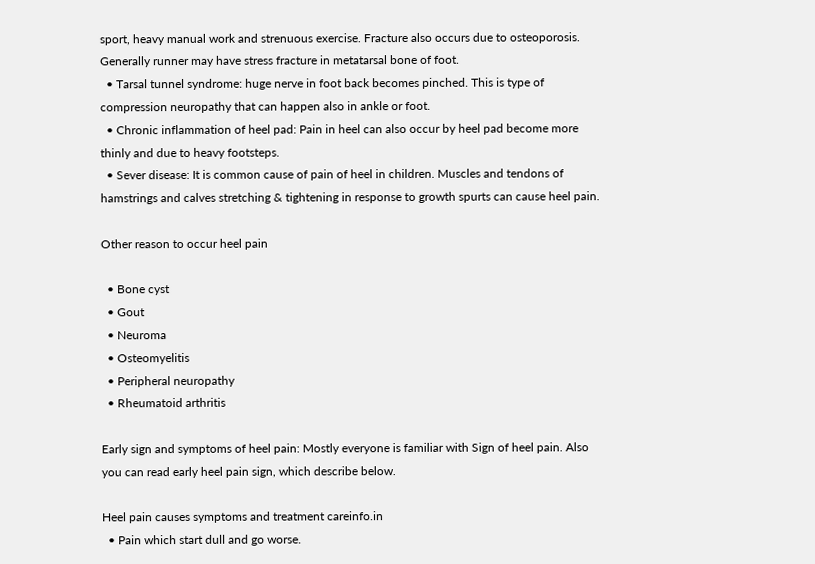sport, heavy manual work and strenuous exercise. Fracture also occurs due to osteoporosis. Generally runner may have stress fracture in metatarsal bone of foot.
  • Tarsal tunnel syndrome: huge nerve in foot back becomes pinched. This is type of compression neuropathy that can happen also in ankle or foot.
  • Chronic inflammation of heel pad: Pain in heel can also occur by heel pad become more thinly and due to heavy footsteps.
  • Sever disease: It is common cause of pain of heel in children. Muscles and tendons of hamstrings and calves stretching & tightening in response to growth spurts can cause heel pain.

Other reason to occur heel pain

  • Bone cyst
  • Gout
  • Neuroma
  • Osteomyelitis
  • Peripheral neuropathy
  • Rheumatoid arthritis

Early sign and symptoms of heel pain: Mostly everyone is familiar with Sign of heel pain. Also you can read early heel pain sign, which describe below.

Heel pain causes symptoms and treatment careinfo.in
  • Pain which start dull and go worse.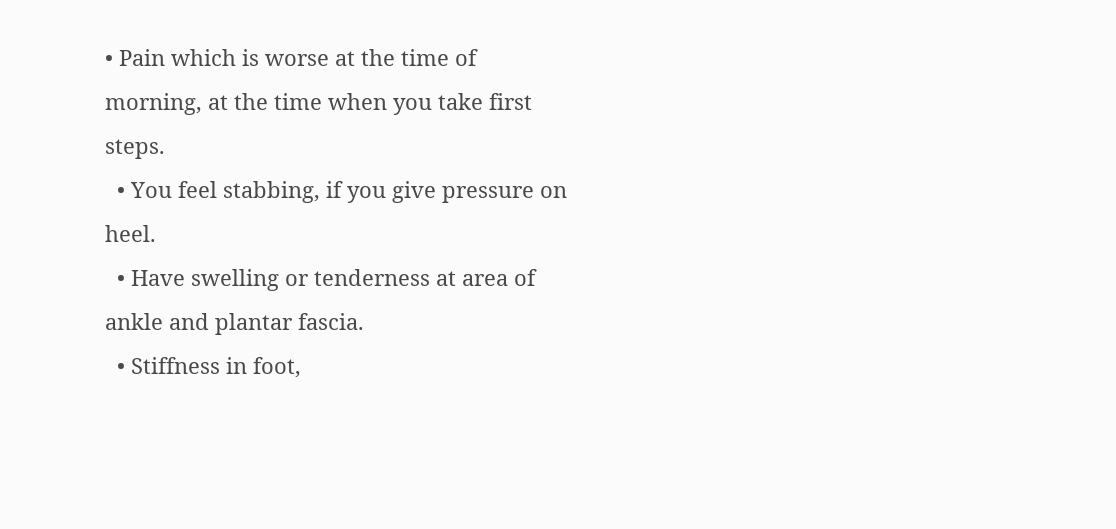• Pain which is worse at the time of morning, at the time when you take first steps.
  • You feel stabbing, if you give pressure on heel.
  • Have swelling or tenderness at area of ankle and plantar fascia.
  • Stiffness in foot,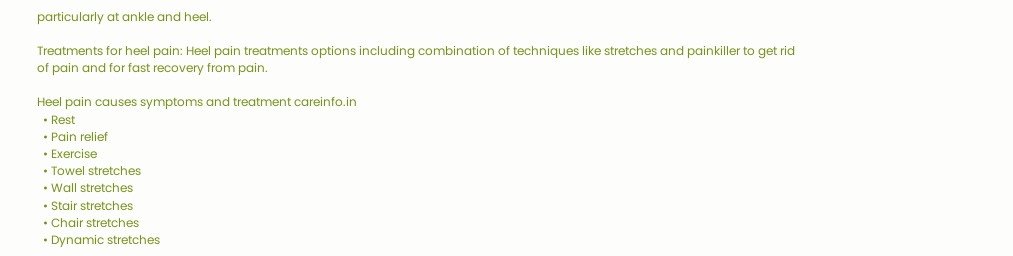particularly at ankle and heel.

Treatments for heel pain: Heel pain treatments options including combination of techniques like stretches and painkiller to get rid of pain and for fast recovery from pain.

Heel pain causes symptoms and treatment careinfo.in
  • Rest
  • Pain relief
  • Exercise
  • Towel stretches
  • Wall stretches
  • Stair stretches
  • Chair stretches
  • Dynamic stretches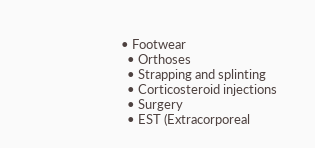• Footwear
  • Orthoses
  • Strapping and splinting
  • Corticosteroid injections
  • Surgery
  • EST (Extracorporeal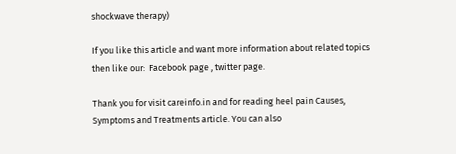shockwave therapy)

If you like this article and want more information about related topics then like our:  Facebook page , twitter page.

Thank you for visit careinfo.in and for reading heel pain Causes, Symptoms and Treatments article. You can also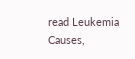read Leukemia Causes,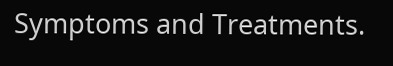Symptoms and Treatments.